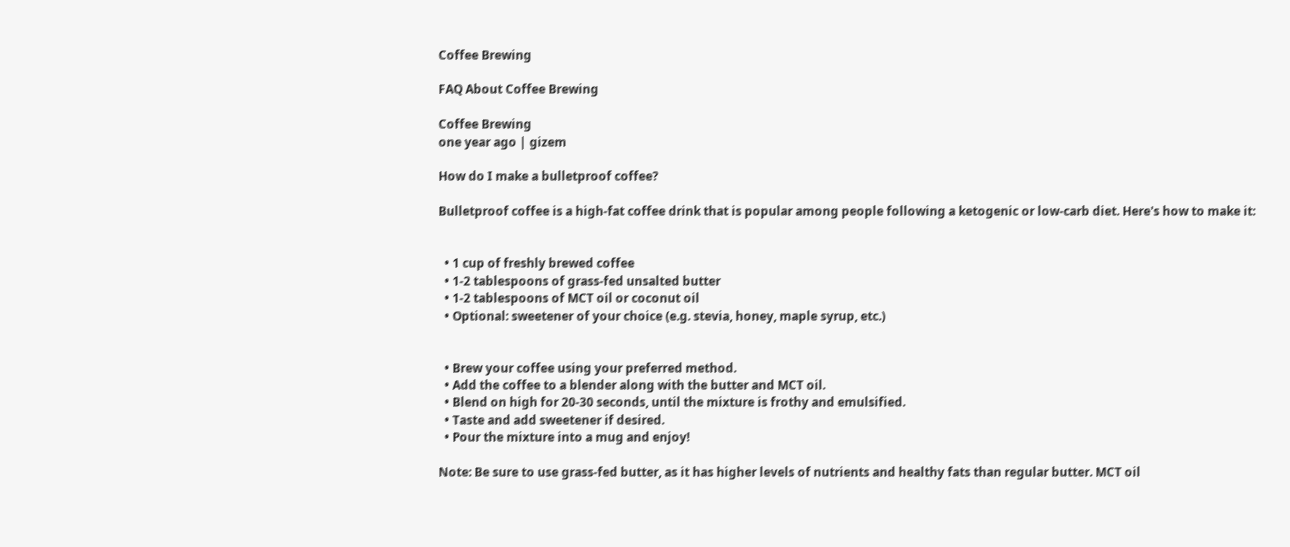Coffee Brewing

FAQ About Coffee Brewing

Coffee Brewing
one year ago | gizem

How do I make a bulletproof coffee?

Bulletproof coffee is a high-fat coffee drink that is popular among people following a ketogenic or low-carb diet. Here's how to make it:


  • 1 cup of freshly brewed coffee
  • 1-2 tablespoons of grass-fed unsalted butter
  • 1-2 tablespoons of MCT oil or coconut oil
  • Optional: sweetener of your choice (e.g. stevia, honey, maple syrup, etc.)


  • Brew your coffee using your preferred method.
  • Add the coffee to a blender along with the butter and MCT oil.
  • Blend on high for 20-30 seconds, until the mixture is frothy and emulsified.
  • Taste and add sweetener if desired.
  • Pour the mixture into a mug and enjoy!

Note: Be sure to use grass-fed butter, as it has higher levels of nutrients and healthy fats than regular butter. MCT oil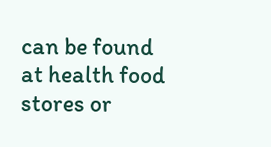can be found at health food stores or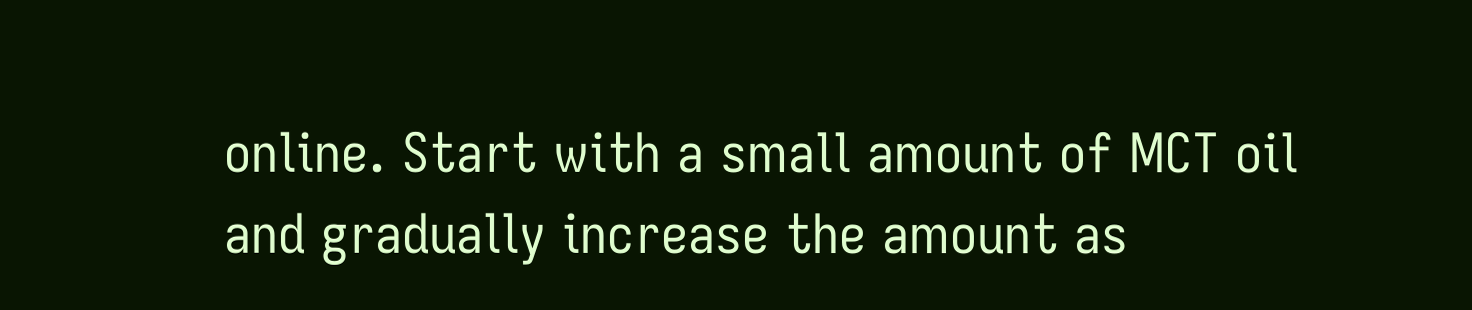online. Start with a small amount of MCT oil and gradually increase the amount as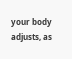your body adjusts, as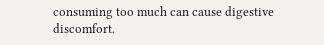consuming too much can cause digestive discomfort.